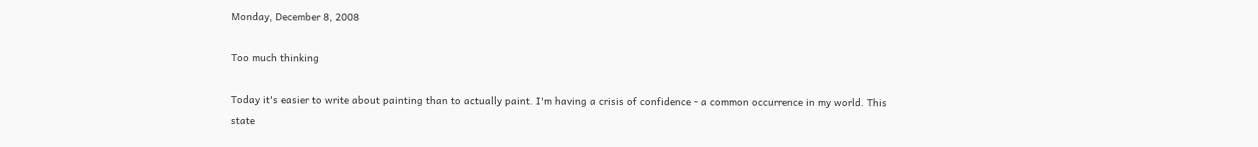Monday, December 8, 2008

Too much thinking

Today it's easier to write about painting than to actually paint. I'm having a crisis of confidence - a common occurrence in my world. This state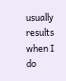usually results when I do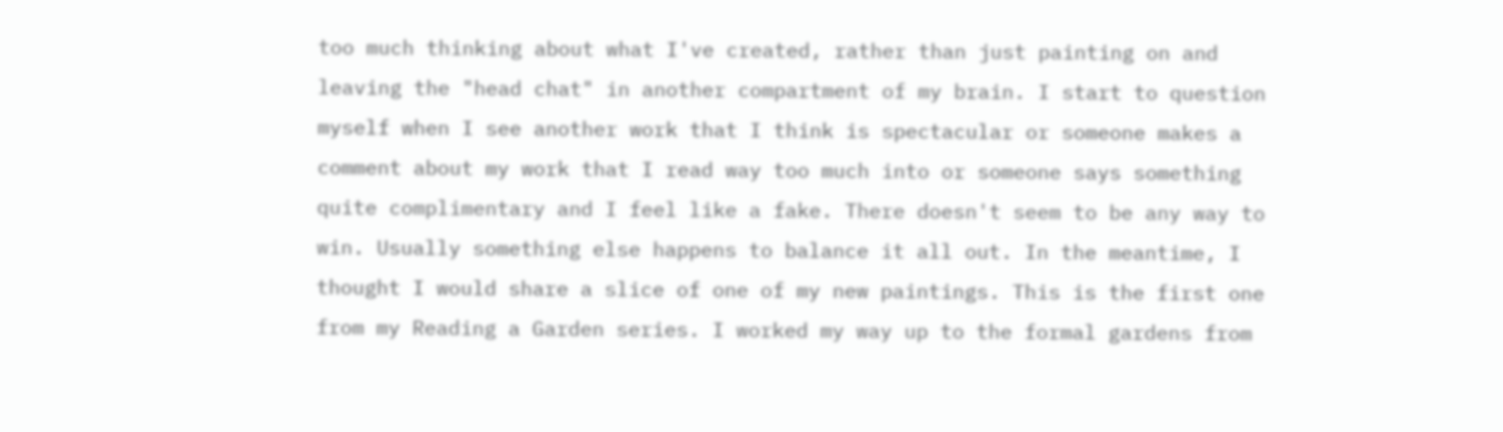too much thinking about what I've created, rather than just painting on and leaving the "head chat" in another compartment of my brain. I start to question myself when I see another work that I think is spectacular or someone makes a comment about my work that I read way too much into or someone says something quite complimentary and I feel like a fake. There doesn't seem to be any way to win. Usually something else happens to balance it all out. In the meantime, I thought I would share a slice of one of my new paintings. This is the first one from my Reading a Garden series. I worked my way up to the formal gardens from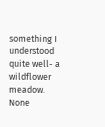something I understood quite well- a wildflower meadow. None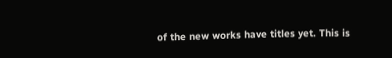of the new works have titles yet. This is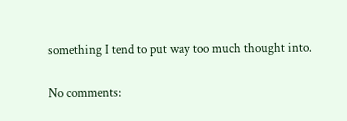something I tend to put way too much thought into.

No comments: